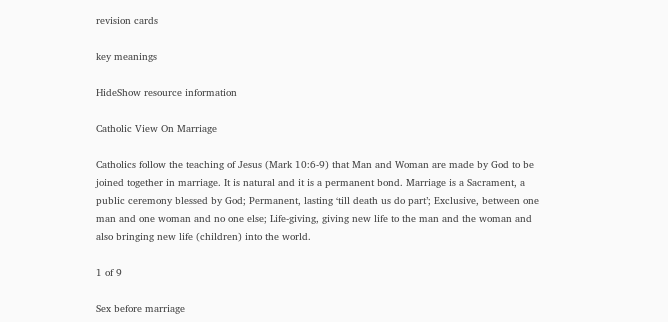revision cards

key meanings

HideShow resource information

Catholic View On Marriage

Catholics follow the teaching of Jesus (Mark 10:6-9) that Man and Woman are made by God to be joined together in marriage. It is natural and it is a permanent bond. Marriage is a Sacrament, a public ceremony blessed by God; Permanent, lasting ‘till death us do part’; Exclusive, between one man and one woman and no one else; Life-giving, giving new life to the man and the woman and also bringing new life (children) into the world.

1 of 9

Sex before marriage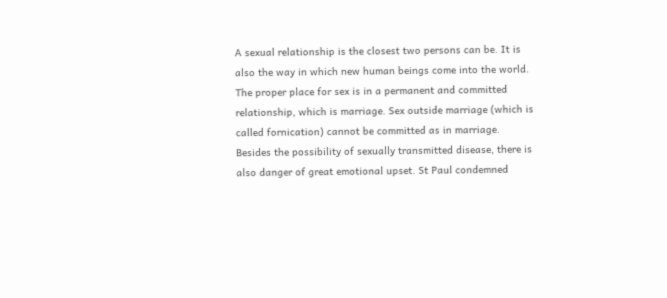A sexual relationship is the closest two persons can be. It is also the way in which new human beings come into the world. The proper place for sex is in a permanent and committed relationship, which is marriage. Sex outside marriage (which is called fornication) cannot be committed as in marriage. Besides the possibility of sexually transmitted disease, there is also danger of great emotional upset. St Paul condemned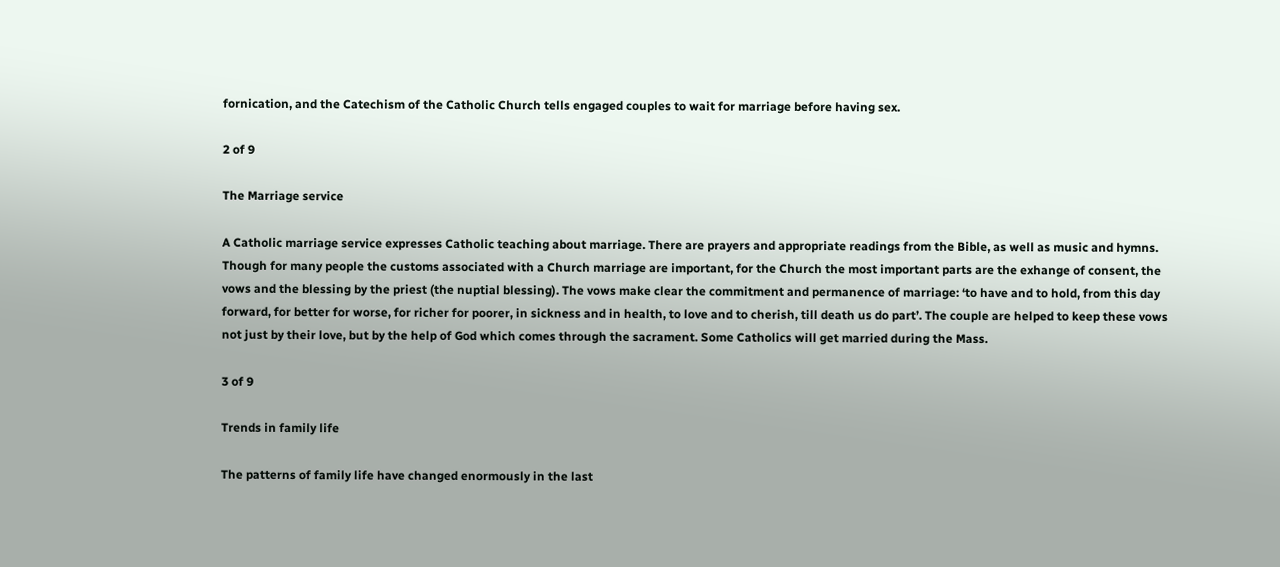fornication, and the Catechism of the Catholic Church tells engaged couples to wait for marriage before having sex.

2 of 9

The Marriage service

A Catholic marriage service expresses Catholic teaching about marriage. There are prayers and appropriate readings from the Bible, as well as music and hymns. Though for many people the customs associated with a Church marriage are important, for the Church the most important parts are the exhange of consent, the vows and the blessing by the priest (the nuptial blessing). The vows make clear the commitment and permanence of marriage: ‘to have and to hold, from this day forward, for better for worse, for richer for poorer, in sickness and in health, to love and to cherish, till death us do part’. The couple are helped to keep these vows not just by their love, but by the help of God which comes through the sacrament. Some Catholics will get married during the Mass.

3 of 9

Trends in family life

The patterns of family life have changed enormously in the last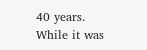40 years. While it was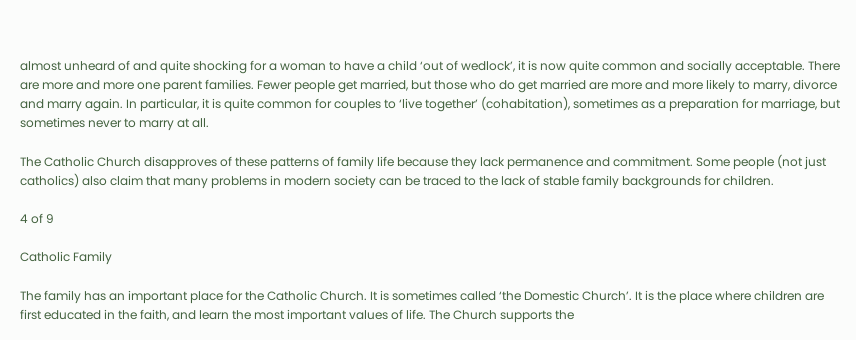almost unheard of and quite shocking for a woman to have a child ‘out of wedlock’, it is now quite common and socially acceptable. There are more and more one parent families. Fewer people get married, but those who do get married are more and more likely to marry, divorce and marry again. In particular, it is quite common for couples to ‘live together’ (cohabitation), sometimes as a preparation for marriage, but sometimes never to marry at all.

The Catholic Church disapproves of these patterns of family life because they lack permanence and commitment. Some people (not just catholics) also claim that many problems in modern society can be traced to the lack of stable family backgrounds for children.

4 of 9

Catholic Family

The family has an important place for the Catholic Church. It is sometimes called ‘the Domestic Church’. It is the place where children are first educated in the faith, and learn the most important values of life. The Church supports the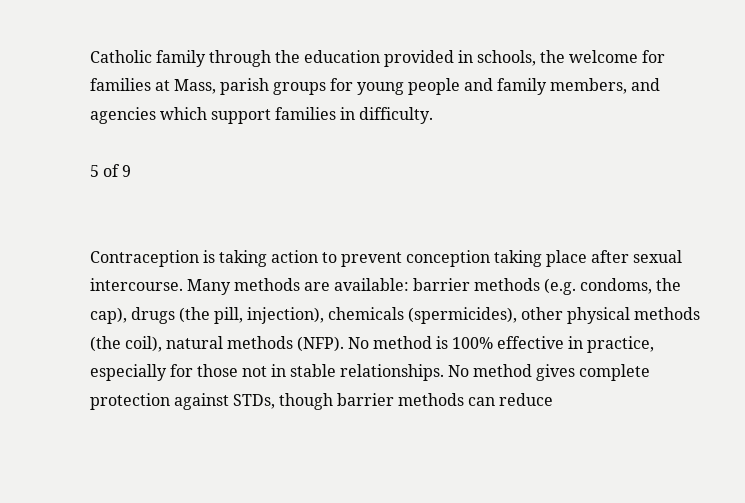Catholic family through the education provided in schools, the welcome for families at Mass, parish groups for young people and family members, and agencies which support families in difficulty.

5 of 9


Contraception is taking action to prevent conception taking place after sexual intercourse. Many methods are available: barrier methods (e.g. condoms, the cap), drugs (the pill, injection), chemicals (spermicides), other physical methods (the coil), natural methods (NFP). No method is 100% effective in practice, especially for those not in stable relationships. No method gives complete protection against STDs, though barrier methods can reduce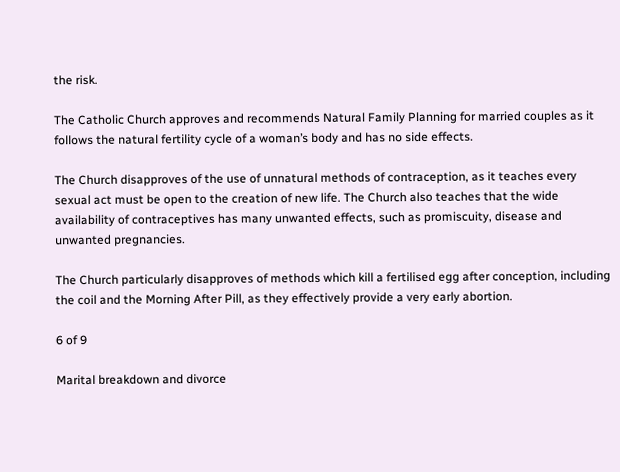the risk.

The Catholic Church approves and recommends Natural Family Planning for married couples as it follows the natural fertility cycle of a woman’s body and has no side effects.

The Church disapproves of the use of unnatural methods of contraception, as it teaches every sexual act must be open to the creation of new life. The Church also teaches that the wide availability of contraceptives has many unwanted effects, such as promiscuity, disease and unwanted pregnancies.

The Church particularly disapproves of methods which kill a fertilised egg after conception, including the coil and the Morning After Pill, as they effectively provide a very early abortion.

6 of 9

Marital breakdown and divorce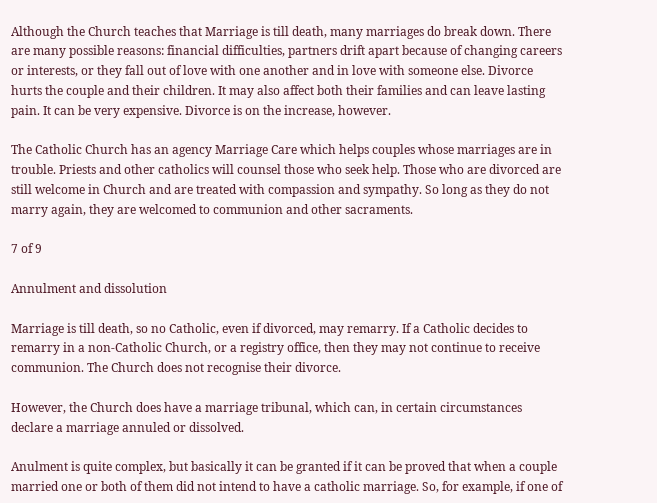Although the Church teaches that Marriage is till death, many marriages do break down. There are many possible reasons: financial difficulties, partners drift apart because of changing careers or interests, or they fall out of love with one another and in love with someone else. Divorce hurts the couple and their children. It may also affect both their families and can leave lasting pain. It can be very expensive. Divorce is on the increase, however.

The Catholic Church has an agency Marriage Care which helps couples whose marriages are in trouble. Priests and other catholics will counsel those who seek help. Those who are divorced are still welcome in Church and are treated with compassion and sympathy. So long as they do not marry again, they are welcomed to communion and other sacraments.

7 of 9

Annulment and dissolution

Marriage is till death, so no Catholic, even if divorced, may remarry. If a Catholic decides to remarry in a non-Catholic Church, or a registry office, then they may not continue to receive communion. The Church does not recognise their divorce.

However, the Church does have a marriage tribunal, which can, in certain circumstances declare a marriage annuled or dissolved.

Anulment is quite complex, but basically it can be granted if it can be proved that when a couple married one or both of them did not intend to have a catholic marriage. So, for example, if one of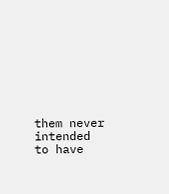them never intended to have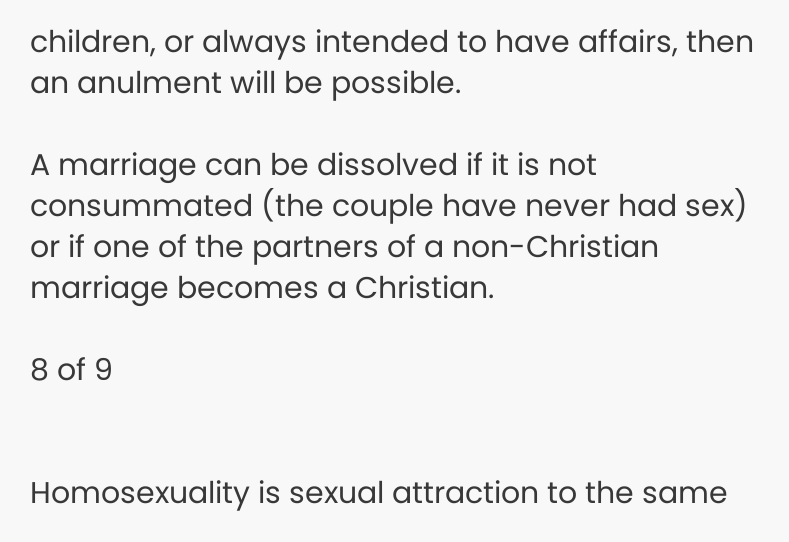children, or always intended to have affairs, then an anulment will be possible.

A marriage can be dissolved if it is not consummated (the couple have never had sex) or if one of the partners of a non-Christian marriage becomes a Christian.

8 of 9


Homosexuality is sexual attraction to the same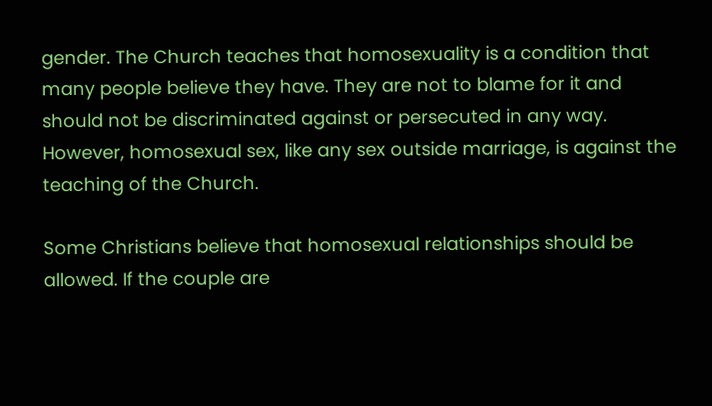gender. The Church teaches that homosexuality is a condition that many people believe they have. They are not to blame for it and should not be discriminated against or persecuted in any way. However, homosexual sex, like any sex outside marriage, is against the teaching of the Church.

Some Christians believe that homosexual relationships should be allowed. If the couple are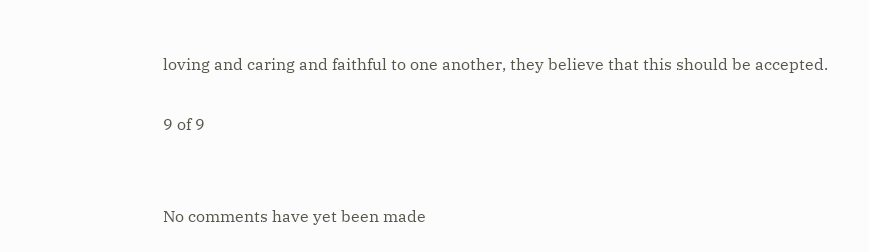loving and caring and faithful to one another, they believe that this should be accepted.

9 of 9


No comments have yet been made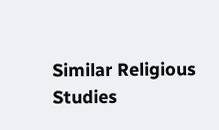Similar Religious Studies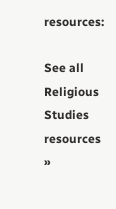resources:

See all Religious Studies resources »